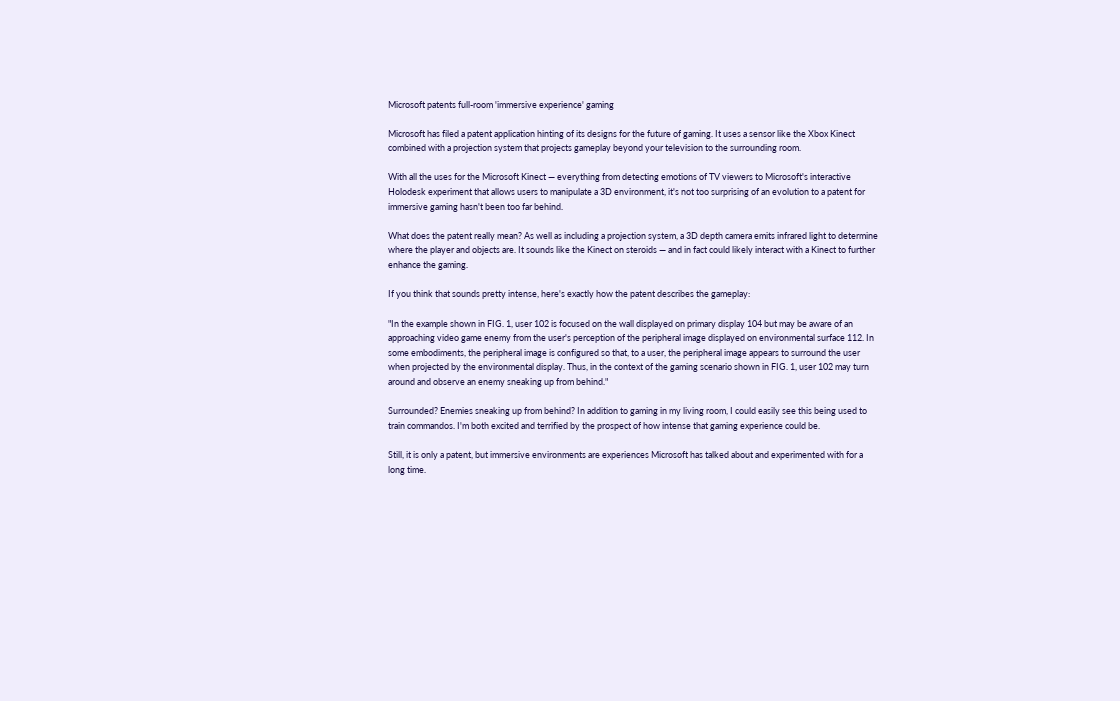Microsoft patents full-room 'immersive experience' gaming

Microsoft has filed a patent application hinting of its designs for the future of gaming. It uses a sensor like the Xbox Kinect combined with a projection system that projects gameplay beyond your television to the surrounding room.

With all the uses for the Microsoft Kinect — everything from detecting emotions of TV viewers to Microsoft's interactive Holodesk experiment that allows users to manipulate a 3D environment, it's not too surprising of an evolution to a patent for immersive gaming hasn't been too far behind.

What does the patent really mean? As well as including a projection system, a 3D depth camera emits infrared light to determine where the player and objects are. It sounds like the Kinect on steroids — and in fact could likely interact with a Kinect to further enhance the gaming.

If you think that sounds pretty intense, here's exactly how the patent describes the gameplay:

"In the example shown in FIG. 1, user 102 is focused on the wall displayed on primary display 104 but may be aware of an approaching video game enemy from the user's perception of the peripheral image displayed on environmental surface 112. In some embodiments, the peripheral image is configured so that, to a user, the peripheral image appears to surround the user when projected by the environmental display. Thus, in the context of the gaming scenario shown in FIG. 1, user 102 may turn around and observe an enemy sneaking up from behind."

Surrounded? Enemies sneaking up from behind? In addition to gaming in my living room, I could easily see this being used to train commandos. I'm both excited and terrified by the prospect of how intense that gaming experience could be.

Still, it is only a patent, but immersive environments are experiences Microsoft has talked about and experimented with for a long time.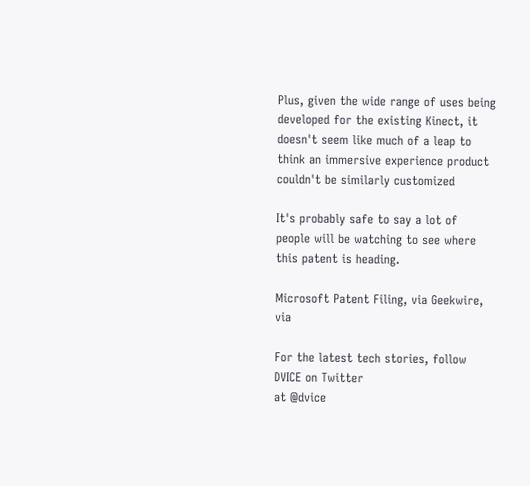Plus, given the wide range of uses being developed for the existing Kinect, it doesn't seem like much of a leap to think an immersive experience product couldn't be similarly customized

It's probably safe to say a lot of people will be watching to see where this patent is heading.

Microsoft Patent Filing, via Geekwire, via

For the latest tech stories, follow DVICE on Twitter
at @dvice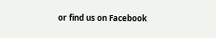or find us on Facebook